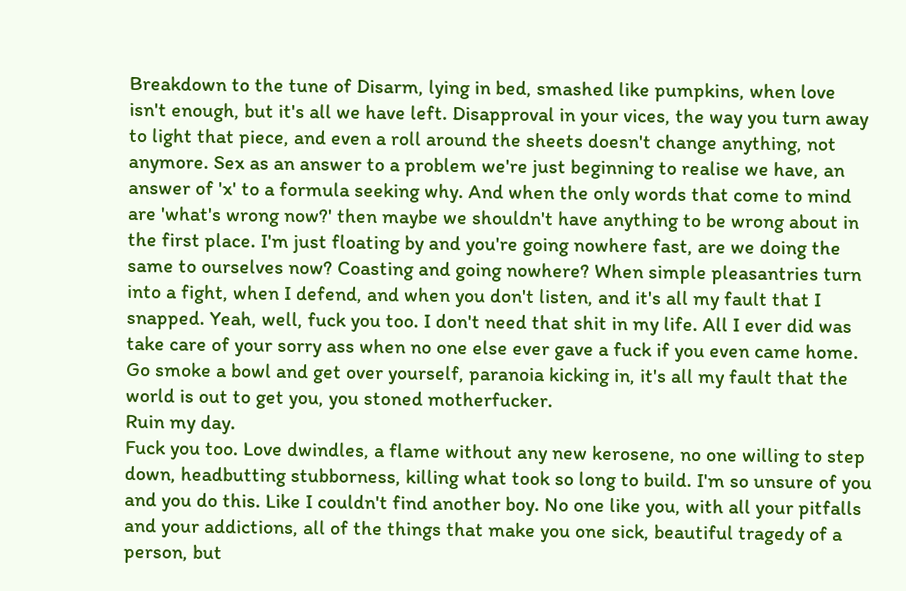Breakdown to the tune of Disarm, lying in bed, smashed like pumpkins, when love isn't enough, but it's all we have left. Disapproval in your vices, the way you turn away to light that piece, and even a roll around the sheets doesn't change anything, not anymore. Sex as an answer to a problem we're just beginning to realise we have, an answer of 'x' to a formula seeking why. And when the only words that come to mind are 'what's wrong now?' then maybe we shouldn't have anything to be wrong about in the first place. I'm just floating by and you're going nowhere fast, are we doing the same to ourselves now? Coasting and going nowhere? When simple pleasantries turn into a fight, when I defend, and when you don't listen, and it's all my fault that I snapped. Yeah, well, fuck you too. I don't need that shit in my life. All I ever did was take care of your sorry ass when no one else ever gave a fuck if you even came home. Go smoke a bowl and get over yourself, paranoia kicking in, it's all my fault that the world is out to get you, you stoned motherfucker.
Ruin my day.
Fuck you too. Love dwindles, a flame without any new kerosene, no one willing to step down, headbutting stubborness, killing what took so long to build. I'm so unsure of you and you do this. Like I couldn't find another boy. No one like you, with all your pitfalls and your addictions, all of the things that make you one sick, beautiful tragedy of a person, but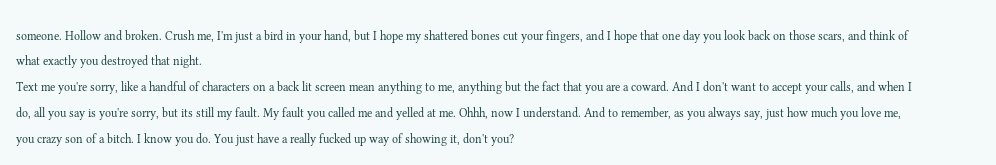someone. Hollow and broken. Crush me, I'm just a bird in your hand, but I hope my shattered bones cut your fingers, and I hope that one day you look back on those scars, and think of what exactly you destroyed that night.
Text me you're sorry, like a handful of characters on a back lit screen mean anything to me, anything but the fact that you are a coward. And I don't want to accept your calls, and when I do, all you say is you're sorry, but its still my fault. My fault you called me and yelled at me. Ohhh, now I understand. And to remember, as you always say, just how much you love me, you crazy son of a bitch. I know you do. You just have a really fucked up way of showing it, don't you?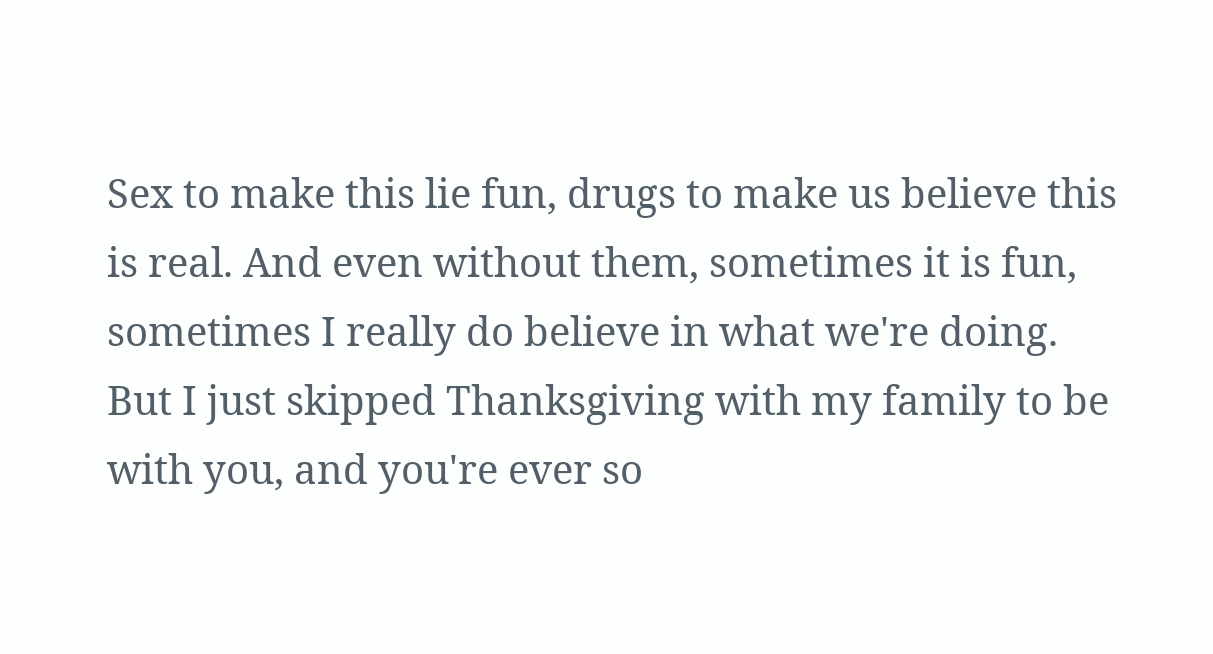Sex to make this lie fun, drugs to make us believe this is real. And even without them, sometimes it is fun, sometimes I really do believe in what we're doing. But I just skipped Thanksgiving with my family to be with you, and you're ever so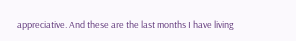appreciative. And these are the last months I have living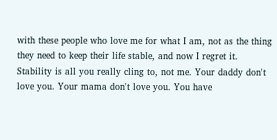with these people who love me for what I am, not as the thing they need to keep their life stable, and now I regret it.
Stability is all you really cling to, not me. Your daddy don't love you. Your mama don't love you. You have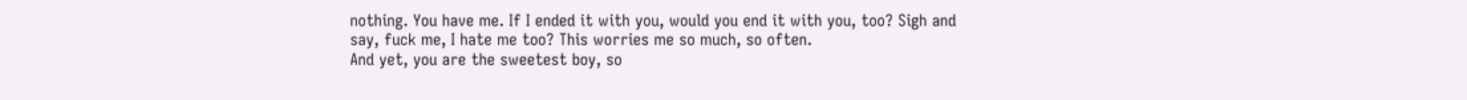nothing. You have me. If I ended it with you, would you end it with you, too? Sigh and say, fuck me, I hate me too? This worries me so much, so often.
And yet, you are the sweetest boy, so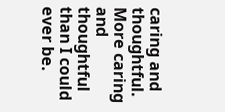caring and thoughtful. More caring and thoughtful than I could ever be.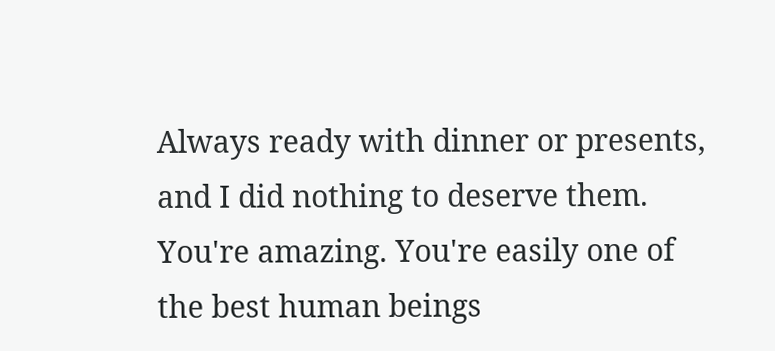Always ready with dinner or presents, and I did nothing to deserve them. You're amazing. You're easily one of the best human beings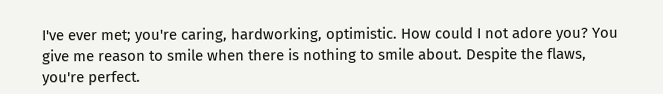I've ever met; you're caring, hardworking, optimistic. How could I not adore you? You give me reason to smile when there is nothing to smile about. Despite the flaws, you're perfect.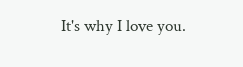It's why I love you.